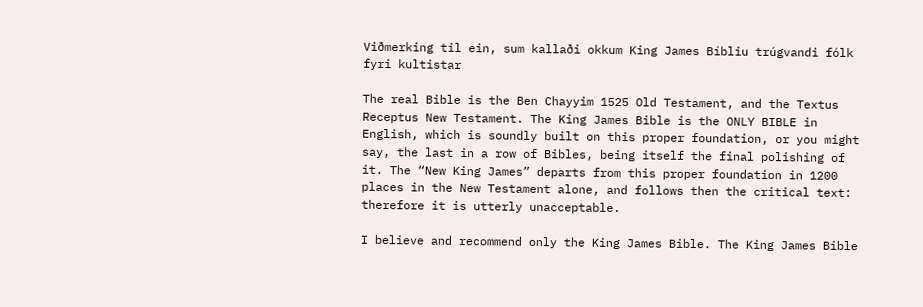Viðmerking til ein, sum kallaði okkum King James Bíbliu trúgvandi fólk fyri kultistar

The real Bible is the Ben Chayyim 1525 Old Testament, and the Textus Receptus New Testament. The King James Bible is the ONLY BIBLE in English, which is soundly built on this proper foundation, or you might say, the last in a row of Bibles, being itself the final polishing of it. The “New King James” departs from this proper foundation in 1200 places in the New Testament alone, and follows then the critical text: therefore it is utterly unacceptable.

I believe and recommend only the King James Bible. The King James Bible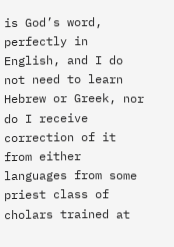is God’s word, perfectly in English, and I do not need to learn Hebrew or Greek, nor do I receive correction of it from either languages from some priest class of cholars trained at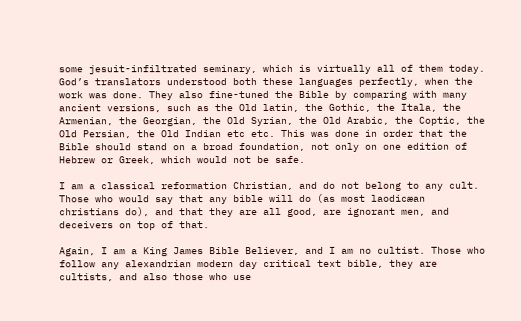some jesuit-infiltrated seminary, which is virtually all of them today. God’s translators understood both these languages perfectly, when the work was done. They also fine-tuned the Bible by comparing with many ancient versions, such as the Old latin, the Gothic, the Itala, the Armenian, the Georgian, the Old Syrian, the Old Arabic, the Coptic, the Old Persian, the Old Indian etc etc. This was done in order that the Bible should stand on a broad foundation, not only on one edition of Hebrew or Greek, which would not be safe.

I am a classical reformation Christian, and do not belong to any cult. Those who would say that any bible will do (as most laodicæan christians do), and that they are all good, are ignorant men, and deceivers on top of that.

Again, I am a King James Bible Believer, and I am no cultist. Those who follow any alexandrian modern day critical text bible, they are cultists, and also those who use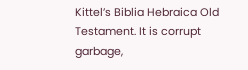Kittel’s Biblia Hebraica Old Testament. It is corrupt garbage,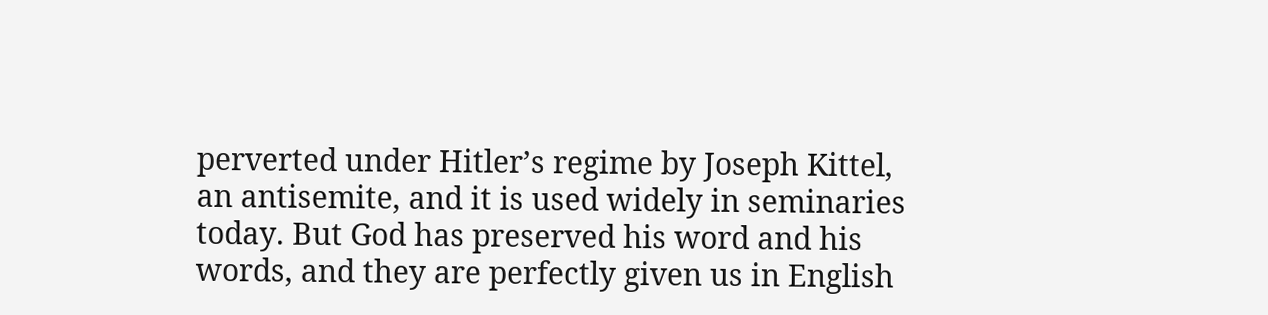perverted under Hitler’s regime by Joseph Kittel, an antisemite, and it is used widely in seminaries today. But God has preserved his word and his words, and they are perfectly given us in English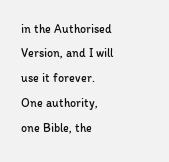in the Authorised Version, and I will use it forever. One authority, one Bible, the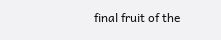final fruit of the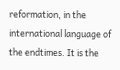reformation, in the international language of the endtimes. It is the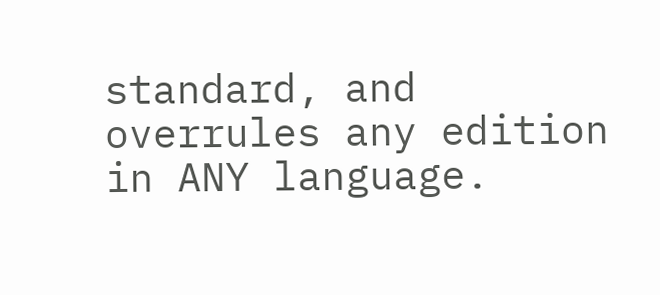standard, and overrules any edition in ANY language.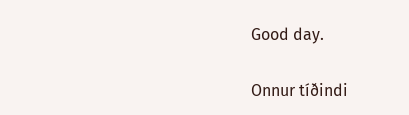Good day.

Onnur tíðindi